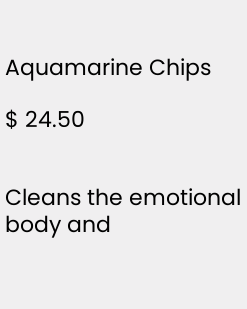Aquamarine Chips

$ 24.50


Cleans the emotional body and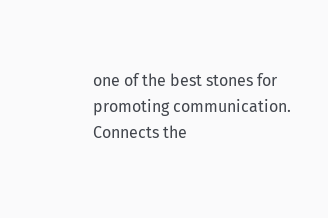one of the best stones for promoting communication. Connects the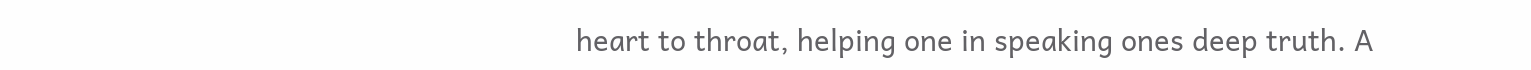heart to throat, helping one in speaking ones deep truth. A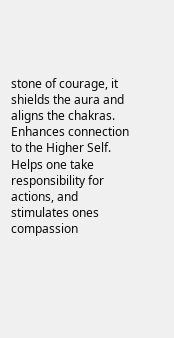stone of courage, it shields the aura and aligns the chakras. Enhances connection to the Higher Self. Helps one take responsibility for actions, and stimulates ones compassion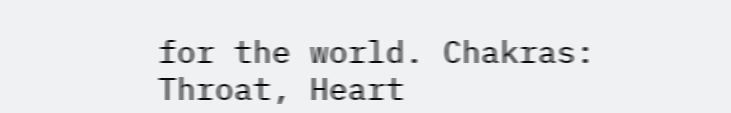for the world. Chakras: Throat, Heart